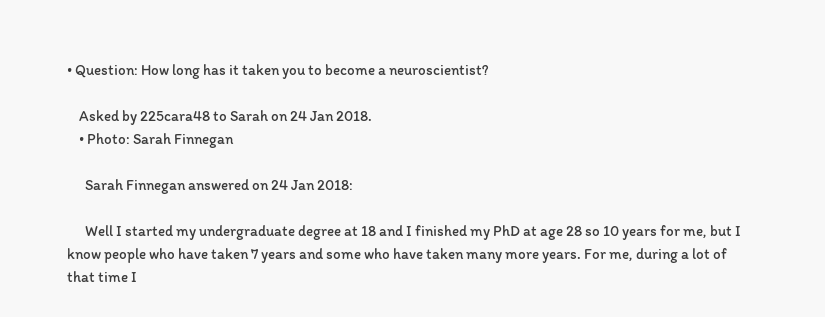• Question: How long has it taken you to become a neuroscientist?

    Asked by 225cara48 to Sarah on 24 Jan 2018.
    • Photo: Sarah Finnegan

      Sarah Finnegan answered on 24 Jan 2018:

      Well I started my undergraduate degree at 18 and I finished my PhD at age 28 so 10 years for me, but I know people who have taken 7 years and some who have taken many more years. For me, during a lot of that time I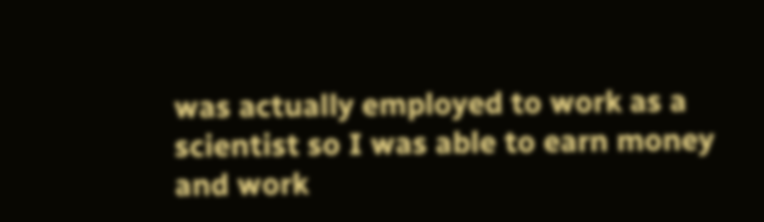was actually employed to work as a scientist so I was able to earn money and work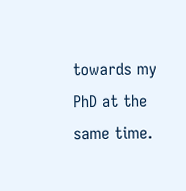towards my PhD at the same time.